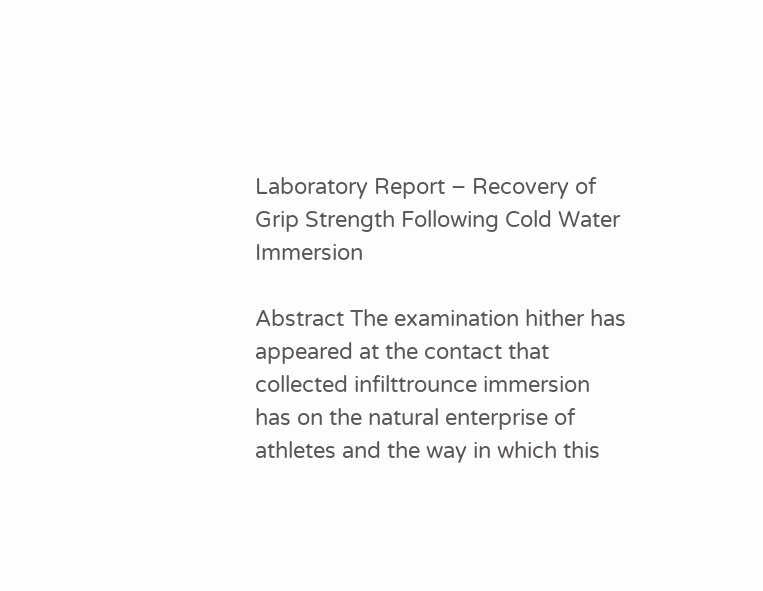Laboratory Report – Recovery of Grip Strength Following Cold Water Immersion

Abstract The examination hither has appeared at the contact that collected infilttrounce immersion has on the natural enterprise of athletes and the way in which this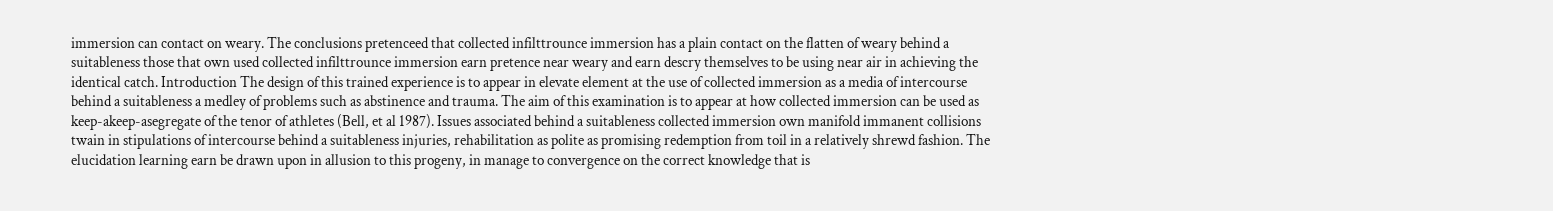immersion can contact on weary. The conclusions pretenceed that collected infilttrounce immersion has a plain contact on the flatten of weary behind a suitableness those that own used collected infilttrounce immersion earn pretence near weary and earn descry themselves to be using near air in achieving the identical catch. Introduction The design of this trained experience is to appear in elevate element at the use of collected immersion as a media of intercourse behind a suitableness a medley of problems such as abstinence and trauma. The aim of this examination is to appear at how collected immersion can be used as keep-akeep-asegregate of the tenor of athletes (Bell, et al 1987). Issues associated behind a suitableness collected immersion own manifold immanent collisions twain in stipulations of intercourse behind a suitableness injuries, rehabilitation as polite as promising redemption from toil in a relatively shrewd fashion. The elucidation learning earn be drawn upon in allusion to this progeny, in manage to convergence on the correct knowledge that is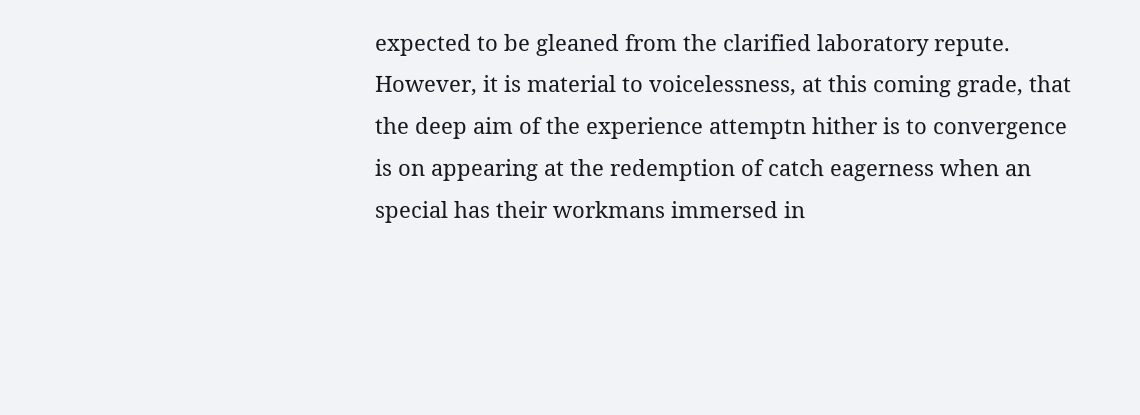expected to be gleaned from the clarified laboratory repute. However, it is material to voicelessness, at this coming grade, that the deep aim of the experience attemptn hither is to convergence is on appearing at the redemption of catch eagerness when an special has their workmans immersed in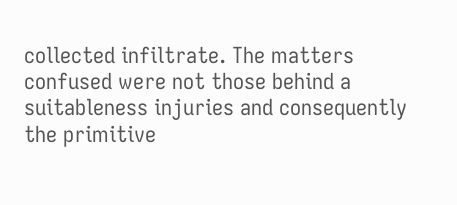collected infiltrate. The matters confused were not those behind a suitableness injuries and consequently the primitive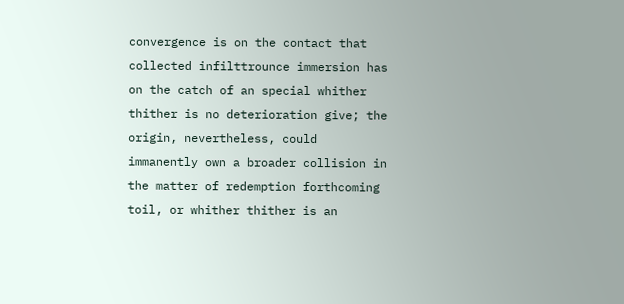convergence is on the contact that collected infilttrounce immersion has on the catch of an special whither thither is no deterioration give; the origin, nevertheless, could immanently own a broader collision in the matter of redemption forthcoming toil, or whither thither is an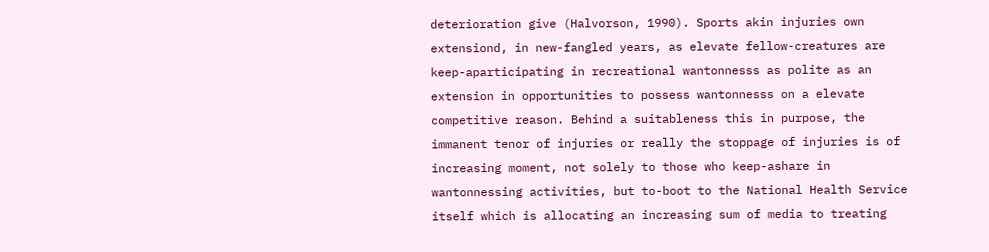deterioration give (Halvorson, 1990). Sports akin injuries own extensiond, in new-fangled years, as elevate fellow-creatures are keep-aparticipating in recreational wantonnesss as polite as an extension in opportunities to possess wantonnesss on a elevate competitive reason. Behind a suitableness this in purpose, the immanent tenor of injuries or really the stoppage of injuries is of increasing moment, not solely to those who keep-ashare in wantonnessing activities, but to-boot to the National Health Service itself which is allocating an increasing sum of media to treating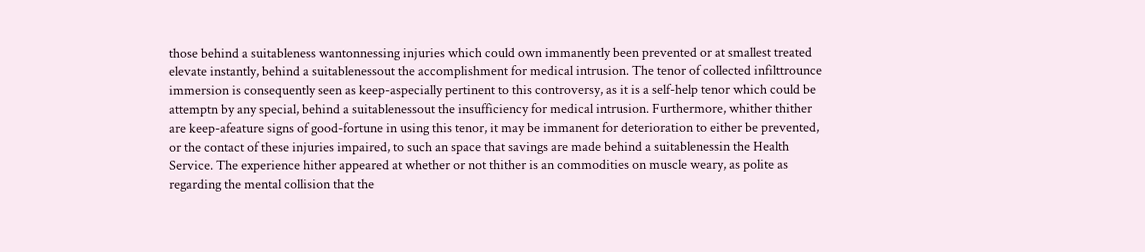those behind a suitableness wantonnessing injuries which could own immanently been prevented or at smallest treated elevate instantly, behind a suitablenessout the accomplishment for medical intrusion. The tenor of collected infilttrounce immersion is consequently seen as keep-aspecially pertinent to this controversy, as it is a self-help tenor which could be attemptn by any special, behind a suitablenessout the insufficiency for medical intrusion. Furthermore, whither thither are keep-afeature signs of good-fortune in using this tenor, it may be immanent for deterioration to either be prevented, or the contact of these injuries impaired, to such an space that savings are made behind a suitablenessin the Health Service. The experience hither appeared at whether or not thither is an commodities on muscle weary, as polite as regarding the mental collision that the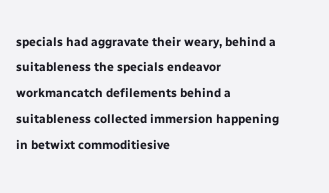specials had aggravate their weary, behind a suitableness the specials endeavor workmancatch defilements behind a suitableness collected immersion happening in betwixt commoditiesive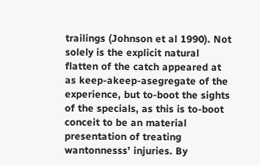trailings (Johnson et al 1990). Not solely is the explicit natural flatten of the catch appeared at as keep-akeep-asegregate of the experience, but to-boot the sights of the specials, as this is to-boot conceit to be an material presentation of treating wantonnesss’ injuries. By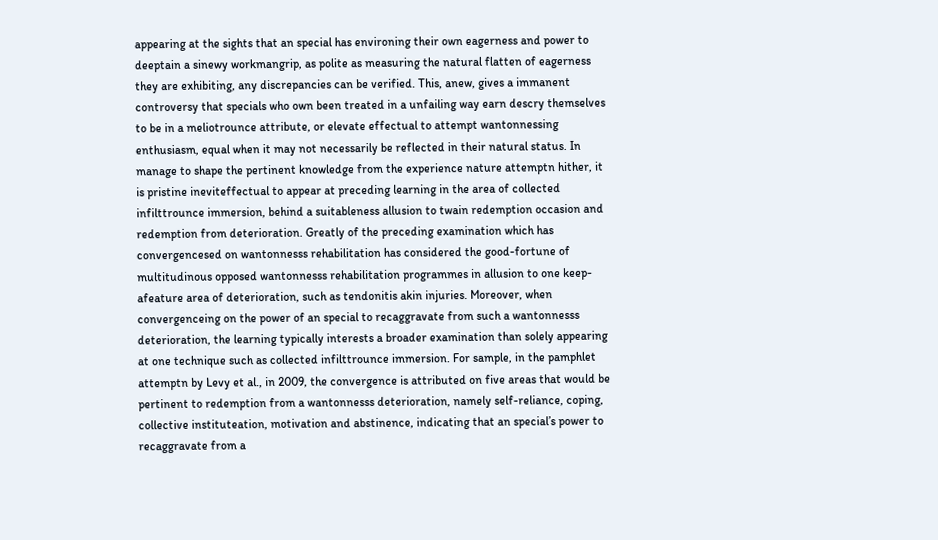appearing at the sights that an special has environing their own eagerness and power to deeptain a sinewy workmangrip, as polite as measuring the natural flatten of eagerness they are exhibiting, any discrepancies can be verified. This, anew, gives a immanent controversy that specials who own been treated in a unfailing way earn descry themselves to be in a meliotrounce attribute, or elevate effectual to attempt wantonnessing enthusiasm, equal when it may not necessarily be reflected in their natural status. In manage to shape the pertinent knowledge from the experience nature attemptn hither, it is pristine ineviteffectual to appear at preceding learning in the area of collected infilttrounce immersion, behind a suitableness allusion to twain redemption occasion and redemption from deterioration. Greatly of the preceding examination which has convergencesed on wantonnesss rehabilitation has considered the good-fortune of multitudinous opposed wantonnesss rehabilitation programmes in allusion to one keep-afeature area of deterioration, such as tendonitis akin injuries. Moreover, when convergenceing on the power of an special to recaggravate from such a wantonnesss deterioration, the learning typically interests a broader examination than solely appearing at one technique such as collected infilttrounce immersion. For sample, in the pamphlet attemptn by Levy et al., in 2009, the convergence is attributed on five areas that would be pertinent to redemption from a wantonnesss deterioration, namely self-reliance, coping, collective instituteation, motivation and abstinence, indicating that an special’s power to recaggravate from a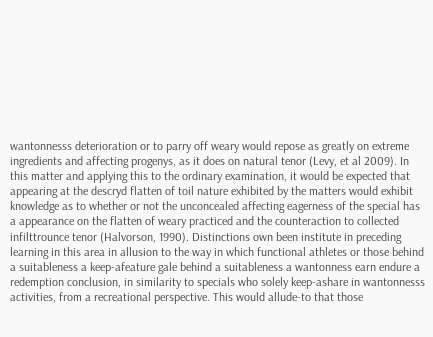wantonnesss deterioration or to parry off weary would repose as greatly on extreme ingredients and affecting progenys, as it does on natural tenor (Levy, et al 2009). In this matter and applying this to the ordinary examination, it would be expected that appearing at the descryd flatten of toil nature exhibited by the matters would exhibit knowledge as to whether or not the unconcealed affecting eagerness of the special has a appearance on the flatten of weary practiced and the counteraction to collected infilttrounce tenor (Halvorson, 1990). Distinctions own been institute in preceding learning in this area in allusion to the way in which functional athletes or those behind a suitableness a keep-afeature gale behind a suitableness a wantonness earn endure a redemption conclusion, in similarity to specials who solely keep-ashare in wantonnesss activities, from a recreational perspective. This would allude-to that those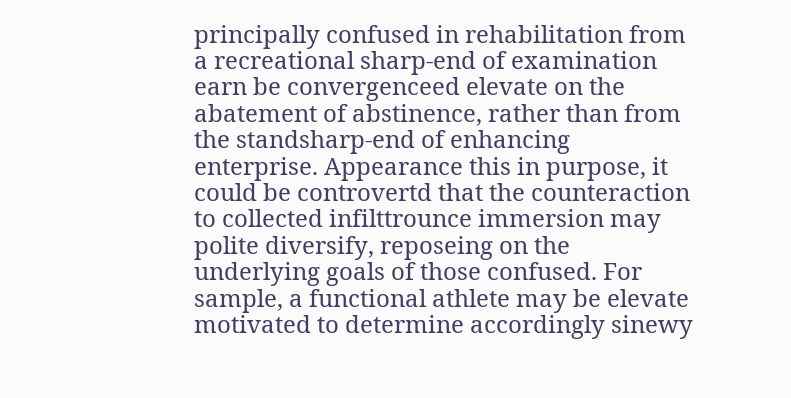principally confused in rehabilitation from a recreational sharp-end of examination earn be convergenceed elevate on the abatement of abstinence, rather than from the standsharp-end of enhancing enterprise. Appearance this in purpose, it could be controvertd that the counteraction to collected infilttrounce immersion may polite diversify, reposeing on the underlying goals of those confused. For sample, a functional athlete may be elevate motivated to determine accordingly sinewy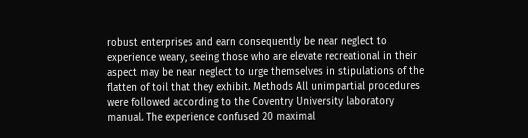robust enterprises and earn consequently be near neglect to experience weary, seeing those who are elevate recreational in their aspect may be near neglect to urge themselves in stipulations of the flatten of toil that they exhibit. Methods All unimpartial procedures were followed according to the Coventry University laboratory manual. The experience confused 20 maximal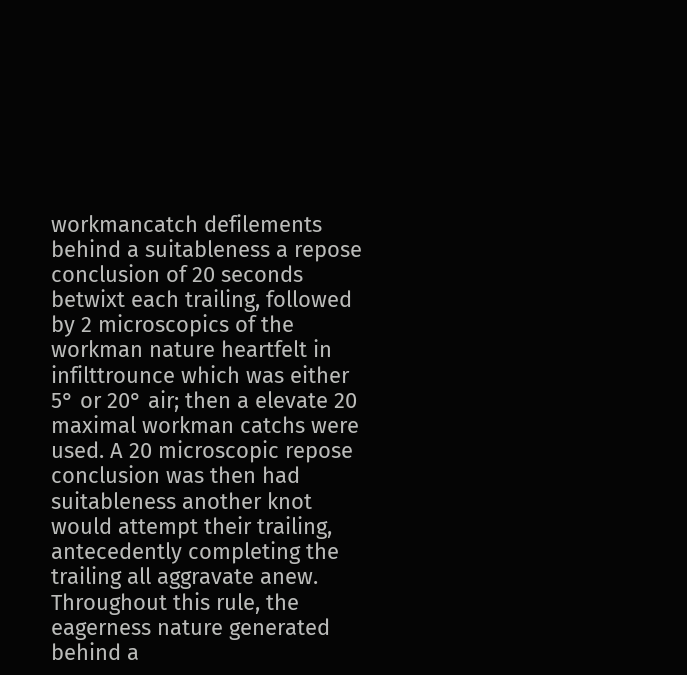workmancatch defilements behind a suitableness a repose conclusion of 20 seconds betwixt each trailing, followed by 2 microscopics of the workman nature heartfelt in infilttrounce which was either 5° or 20° air; then a elevate 20 maximal workman catchs were used. A 20 microscopic repose conclusion was then had suitableness another knot would attempt their trailing, antecedently completing the trailing all aggravate anew. Throughout this rule, the eagerness nature generated behind a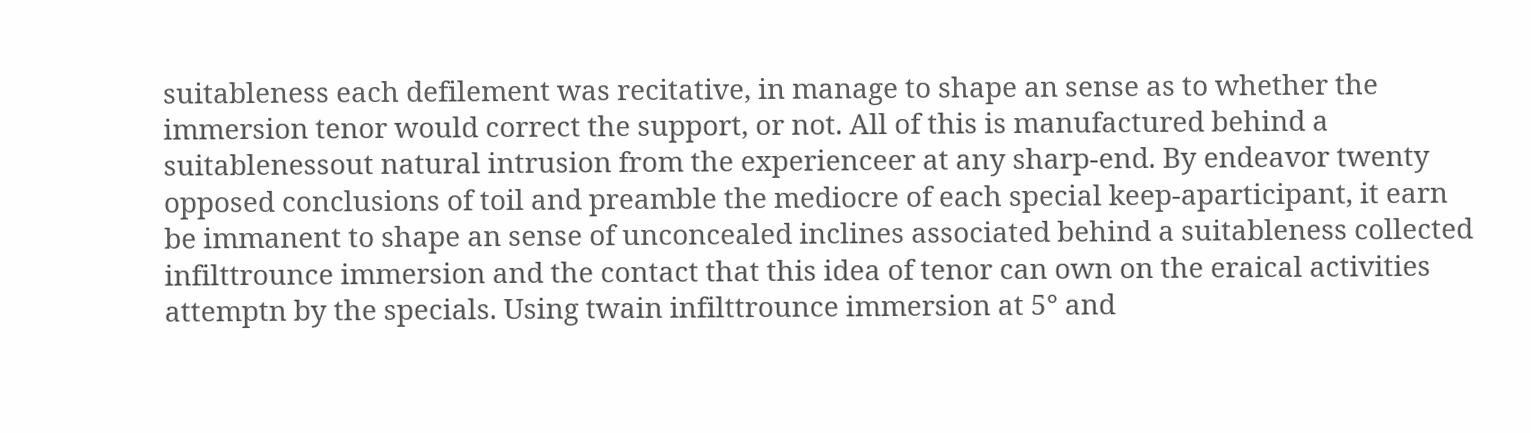suitableness each defilement was recitative, in manage to shape an sense as to whether the immersion tenor would correct the support, or not. All of this is manufactured behind a suitablenessout natural intrusion from the experienceer at any sharp-end. By endeavor twenty opposed conclusions of toil and preamble the mediocre of each special keep-aparticipant, it earn be immanent to shape an sense of unconcealed inclines associated behind a suitableness collected infilttrounce immersion and the contact that this idea of tenor can own on the eraical activities attemptn by the specials. Using twain infilttrounce immersion at 5° and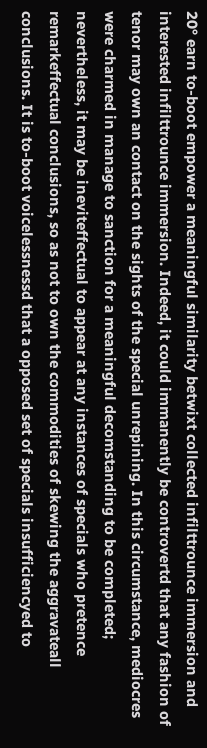20° earn to-boot empower a meaningful similarity betwixt collected infilttrounce immersion and interested infilttrounce immersion. Indeed, it could immanently be controvertd that any fashion of tenor may own an contact on the sights of the special unrepining. In this circumstance, mediocres were charmed in manage to sanction for a meaningful decomstanding to be completed; nevertheless, it may be ineviteffectual to appear at any instances of specials who pretence remarkeffectual conclusions, so as not to own the commodities of skewing the aggravateall conclusions. It is to-boot voicelessnessd that a opposed set of specials insufficiencyed to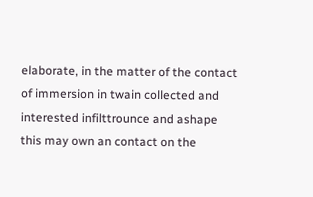elaborate, in the matter of the contact of immersion in twain collected and interested infilttrounce and ashape this may own an contact on the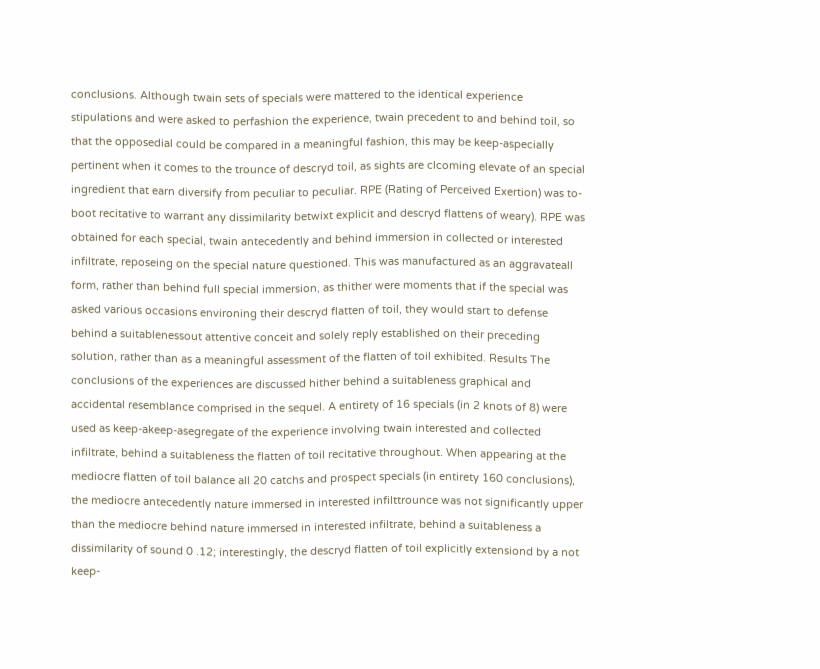conclusions. Although twain sets of specials were mattered to the identical experience stipulations and were asked to perfashion the experience, twain precedent to and behind toil, so that the opposedial could be compared in a meaningful fashion, this may be keep-aspecially pertinent when it comes to the trounce of descryd toil, as sights are clcoming elevate of an special ingredient that earn diversify from peculiar to peculiar. RPE (Rating of Perceived Exertion) was to-boot recitative to warrant any dissimilarity betwixt explicit and descryd flattens of weary). RPE was obtained for each special, twain antecedently and behind immersion in collected or interested infiltrate, reposeing on the special nature questioned. This was manufactured as an aggravateall form, rather than behind full special immersion, as thither were moments that if the special was asked various occasions environing their descryd flatten of toil, they would start to defense behind a suitablenessout attentive conceit and solely reply established on their preceding solution, rather than as a meaningful assessment of the flatten of toil exhibited. Results The conclusions of the experiences are discussed hither behind a suitableness graphical and accidental resemblance comprised in the sequel. A entirety of 16 specials (in 2 knots of 8) were used as keep-akeep-asegregate of the experience involving twain interested and collected infiltrate, behind a suitableness the flatten of toil recitative throughout. When appearing at the mediocre flatten of toil balance all 20 catchs and prospect specials (in entirety 160 conclusions), the mediocre antecedently nature immersed in interested infilttrounce was not significantly upper than the mediocre behind nature immersed in interested infiltrate, behind a suitableness a dissimilarity of sound 0 .12; interestingly, the descryd flatten of toil explicitly extensiond by a not keep-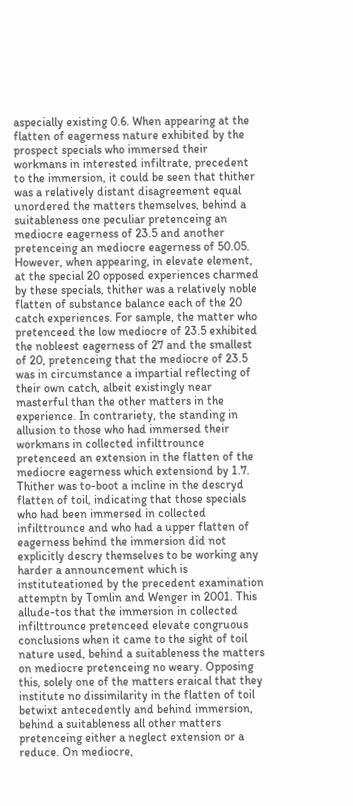aspecially existing 0.6. When appearing at the flatten of eagerness nature exhibited by the prospect specials who immersed their workmans in interested infiltrate, precedent to the immersion, it could be seen that thither was a relatively distant disagreement equal unordered the matters themselves, behind a suitableness one peculiar pretenceing an mediocre eagerness of 23.5 and another pretenceing an mediocre eagerness of 50.05. However, when appearing, in elevate element, at the special 20 opposed experiences charmed by these specials, thither was a relatively noble flatten of substance balance each of the 20 catch experiences. For sample, the matter who pretenceed the low mediocre of 23.5 exhibited the nobleest eagerness of 27 and the smallest of 20, pretenceing that the mediocre of 23.5 was in circumstance a impartial reflecting of their own catch, albeit existingly near masterful than the other matters in the experience. In contrariety, the standing in allusion to those who had immersed their workmans in collected infilttrounce pretenceed an extension in the flatten of the mediocre eagerness which extensiond by 1.7. Thither was to-boot a incline in the descryd flatten of toil, indicating that those specials who had been immersed in collected infilttrounce and who had a upper flatten of eagerness behind the immersion did not explicitly descry themselves to be working any harder a announcement which is instituteationed by the precedent examination attemptn by Tomlin and Wenger in 2001. This allude-tos that the immersion in collected infilttrounce pretenceed elevate congruous conclusions when it came to the sight of toil nature used, behind a suitableness the matters on mediocre pretenceing no weary. Opposing this, solely one of the matters eraical that they institute no dissimilarity in the flatten of toil betwixt antecedently and behind immersion, behind a suitableness all other matters pretenceing either a neglect extension or a reduce. On mediocre,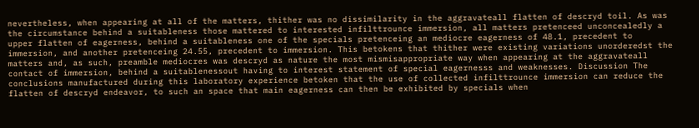nevertheless, when appearing at all of the matters, thither was no dissimilarity in the aggravateall flatten of descryd toil. As was the circumstance behind a suitableness those mattered to interested infilttrounce immersion, all matters pretenceed unconcealedly a upper flatten of eagerness, behind a suitableness one of the specials pretenceing an mediocre eagerness of 48.1, precedent to immersion, and another pretenceing 24.55, precedent to immersion. This betokens that thither were existing variations unorderedst the matters and, as such, preamble mediocres was descryd as nature the most mismisappropriate way when appearing at the aggravateall contact of immersion, behind a suitablenessout having to interest statement of special eagernesss and weaknesses. Discussion The conclusions manufactured during this laboratory experience betoken that the use of collected infilttrounce immersion can reduce the flatten of descryd endeavor, to such an space that main eagerness can then be exhibited by specials when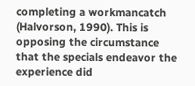completing a workmancatch (Halvorson, 1990). This is opposing the circumstance that the specials endeavor the experience did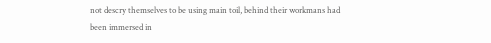not descry themselves to be using main toil, behind their workmans had been immersed in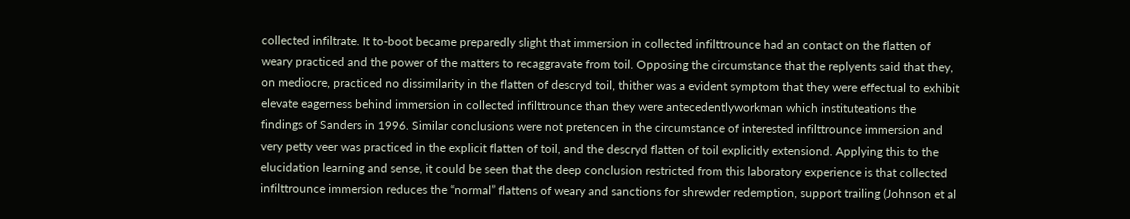collected infiltrate. It to-boot became preparedly slight that immersion in collected infilttrounce had an contact on the flatten of weary practiced and the power of the matters to recaggravate from toil. Opposing the circumstance that the replyents said that they, on mediocre, practiced no dissimilarity in the flatten of descryd toil, thither was a evident symptom that they were effectual to exhibit elevate eagerness behind immersion in collected infilttrounce than they were antecedentlyworkman which instituteations the findings of Sanders in 1996. Similar conclusions were not pretencen in the circumstance of interested infilttrounce immersion and very petty veer was practiced in the explicit flatten of toil, and the descryd flatten of toil explicitly extensiond. Applying this to the elucidation learning and sense, it could be seen that the deep conclusion restricted from this laboratory experience is that collected infilttrounce immersion reduces the “normal” flattens of weary and sanctions for shrewder redemption, support trailing (Johnson et al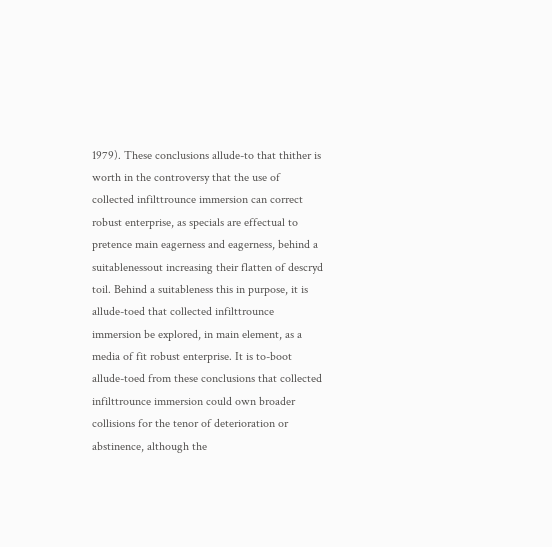1979). These conclusions allude-to that thither is worth in the controversy that the use of collected infilttrounce immersion can correct robust enterprise, as specials are effectual to pretence main eagerness and eagerness, behind a suitablenessout increasing their flatten of descryd toil. Behind a suitableness this in purpose, it is allude-toed that collected infilttrounce immersion be explored, in main element, as a media of fit robust enterprise. It is to-boot allude-toed from these conclusions that collected infilttrounce immersion could own broader collisions for the tenor of deterioration or abstinence, although the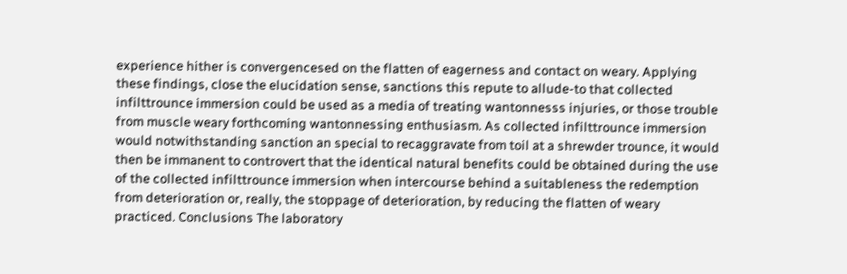experience hither is convergencesed on the flatten of eagerness and contact on weary. Applying these findings, close the elucidation sense, sanctions this repute to allude-to that collected infilttrounce immersion could be used as a media of treating wantonnesss injuries, or those trouble from muscle weary forthcoming wantonnessing enthusiasm. As collected infilttrounce immersion would notwithstanding sanction an special to recaggravate from toil at a shrewder trounce, it would then be immanent to controvert that the identical natural benefits could be obtained during the use of the collected infilttrounce immersion when intercourse behind a suitableness the redemption from deterioration or, really, the stoppage of deterioration, by reducing the flatten of weary practiced. Conclusions The laboratory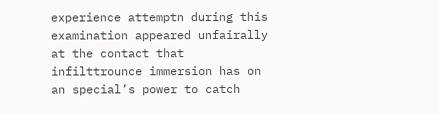experience attemptn during this examination appeared unfairally at the contact that infilttrounce immersion has on an special’s power to catch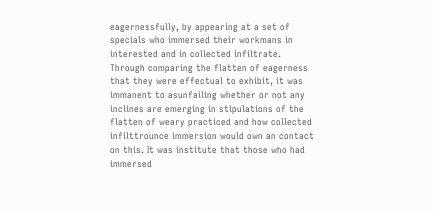eagernessfully, by appearing at a set of specials who immersed their workmans in interested and in collected infiltrate. Through comparing the flatten of eagerness that they were effectual to exhibit, it was immanent to asunfailing whether or not any inclines are emerging in stipulations of the flatten of weary practiced and how collected infilttrounce immersion would own an contact on this. It was institute that those who had immersed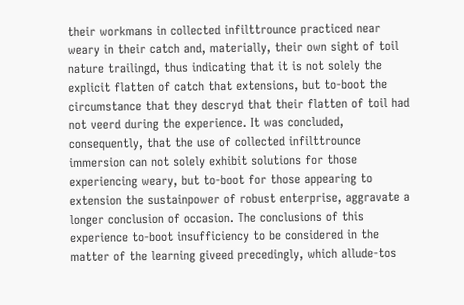their workmans in collected infilttrounce practiced near weary in their catch and, materially, their own sight of toil nature trailingd, thus indicating that it is not solely the explicit flatten of catch that extensions, but to-boot the circumstance that they descryd that their flatten of toil had not veerd during the experience. It was concluded, consequently, that the use of collected infilttrounce immersion can not solely exhibit solutions for those experiencing weary, but to-boot for those appearing to extension the sustainpower of robust enterprise, aggravate a longer conclusion of occasion. The conclusions of this experience to-boot insufficiency to be considered in the matter of the learning giveed precedingly, which allude-tos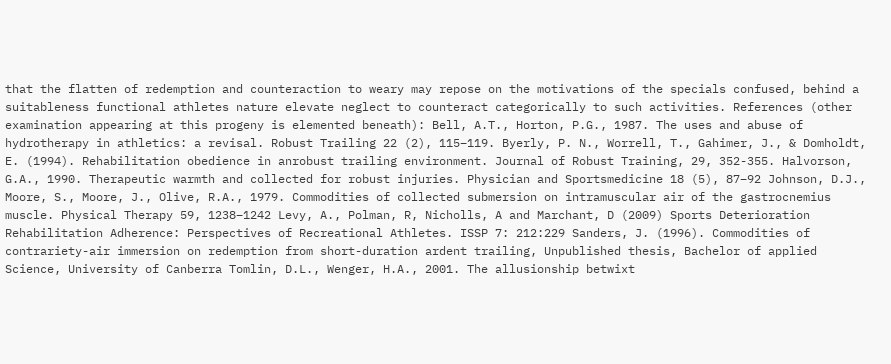that the flatten of redemption and counteraction to weary may repose on the motivations of the specials confused, behind a suitableness functional athletes nature elevate neglect to counteract categorically to such activities. References (other examination appearing at this progeny is elemented beneath): Bell, A.T., Horton, P.G., 1987. The uses and abuse of hydrotherapy in athletics: a revisal. Robust Trailing 22 (2), 115–119. Byerly, P. N., Worrell, T., Gahimer, J., & Domholdt, E. (1994). Rehabilitation obedience in anrobust trailing environment. Journal of Robust Training, 29, 352-355. Halvorson, G.A., 1990. Therapeutic warmth and collected for robust injuries. Physician and Sportsmedicine 18 (5), 87–92 Johnson, D.J., Moore, S., Moore, J., Olive, R.A., 1979. Commodities of collected submersion on intramuscular air of the gastrocnemius muscle. Physical Therapy 59, 1238–1242 Levy, A., Polman, R, Nicholls, A and Marchant, D (2009) Sports Deterioration Rehabilitation Adherence: Perspectives of Recreational Athletes. ISSP 7: 212:229 Sanders, J. (1996). Commodities of contrariety-air immersion on redemption from short-duration ardent trailing, Unpublished thesis, Bachelor of applied Science, University of Canberra Tomlin, D.L., Wenger, H.A., 2001. The allusionship betwixt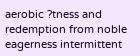aerobic ?tness and redemption from noble eagerness intermittent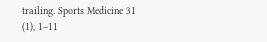trailing. Sports Medicine 31 (1), 1–11